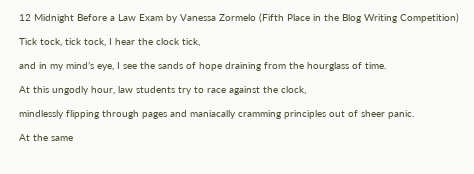12 Midnight Before a Law Exam by Vanessa Zormelo (Fifth Place in the Blog Writing Competition)

Tick tock, tick tock, I hear the clock tick,

and in my mind’s eye, I see the sands of hope draining from the hourglass of time.

At this ungodly hour, law students try to race against the clock,

mindlessly flipping through pages and maniacally cramming principles out of sheer panic.

At the same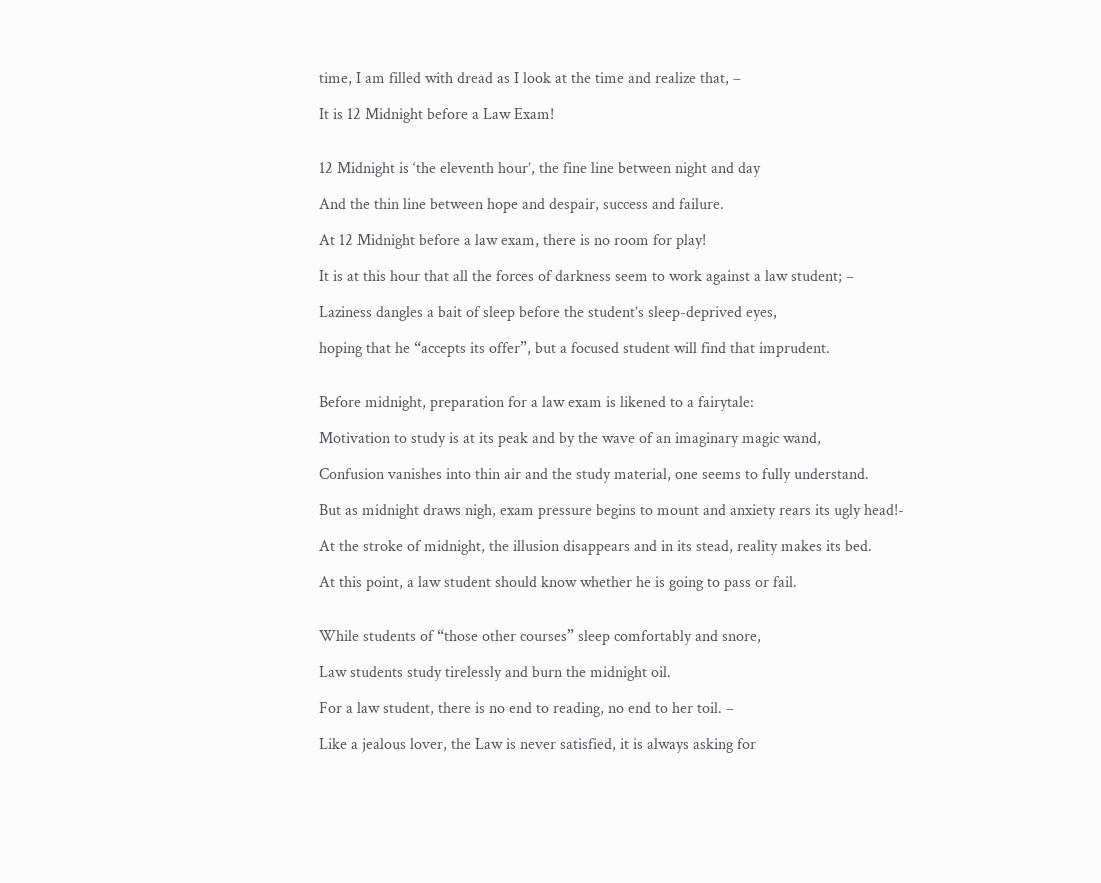time, I am filled with dread as I look at the time and realize that, –

It is 12 Midnight before a Law Exam!


12 Midnight is ‘the eleventh hour’, the fine line between night and day

And the thin line between hope and despair, success and failure.

At 12 Midnight before a law exam, there is no room for play!

It is at this hour that all the forces of darkness seem to work against a law student; –

Laziness dangles a bait of sleep before the student’s sleep-deprived eyes,

hoping that he “accepts its offer”, but a focused student will find that imprudent.


Before midnight, preparation for a law exam is likened to a fairytale:

Motivation to study is at its peak and by the wave of an imaginary magic wand,

Confusion vanishes into thin air and the study material, one seems to fully understand.

But as midnight draws nigh, exam pressure begins to mount and anxiety rears its ugly head!-

At the stroke of midnight, the illusion disappears and in its stead, reality makes its bed.

At this point, a law student should know whether he is going to pass or fail.


While students of “those other courses” sleep comfortably and snore,

Law students study tirelessly and burn the midnight oil.

For a law student, there is no end to reading, no end to her toil. –

Like a jealous lover, the Law is never satisfied, it is always asking for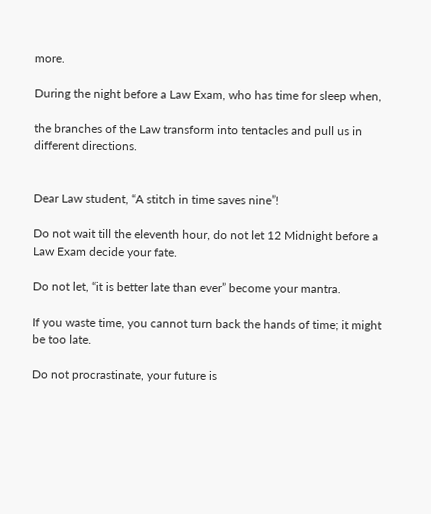more.

During the night before a Law Exam, who has time for sleep when,

the branches of the Law transform into tentacles and pull us in different directions.


Dear Law student, “A stitch in time saves nine”!

Do not wait till the eleventh hour, do not let 12 Midnight before a Law Exam decide your fate.

Do not let, “it is better late than ever” become your mantra.

If you waste time, you cannot turn back the hands of time; it might be too late.

Do not procrastinate, your future is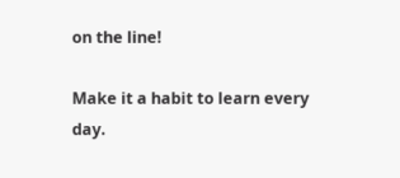on the line!

Make it a habit to learn every day.